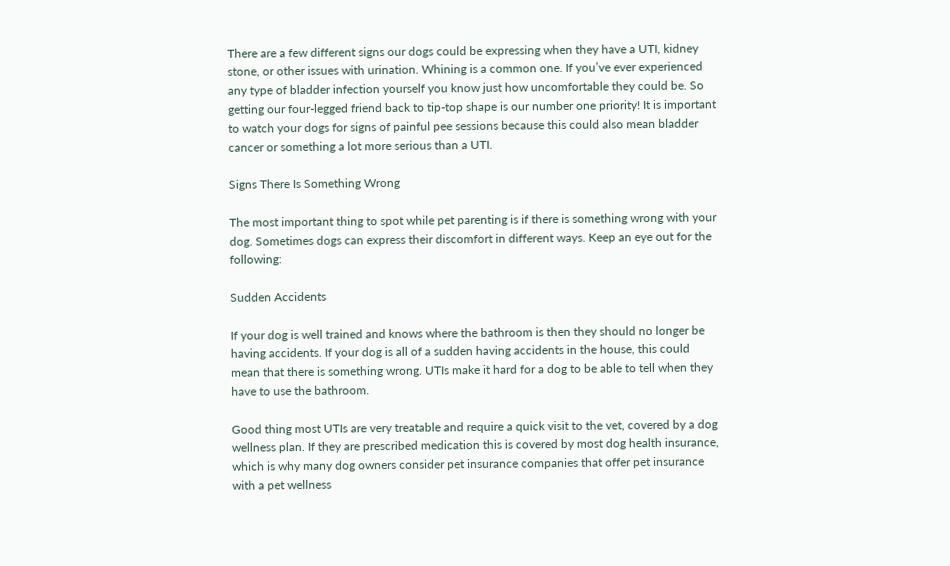There are a few different signs our dogs could be expressing when they have a UTI, kidney stone, or other issues with urination. Whining is a common one. If you’ve ever experienced any type of bladder infection yourself you know just how uncomfortable they could be. So getting our four-legged friend back to tip-top shape is our number one priority! It is important to watch your dogs for signs of painful pee sessions because this could also mean bladder cancer or something a lot more serious than a UTI.

Signs There Is Something Wrong

The most important thing to spot while pet parenting is if there is something wrong with your dog. Sometimes dogs can express their discomfort in different ways. Keep an eye out for the following:

Sudden Accidents

If your dog is well trained and knows where the bathroom is then they should no longer be having accidents. If your dog is all of a sudden having accidents in the house, this could mean that there is something wrong. UTIs make it hard for a dog to be able to tell when they have to use the bathroom.

Good thing most UTIs are very treatable and require a quick visit to the vet, covered by a dog wellness plan. If they are prescribed medication this is covered by most dog health insurance, which is why many dog owners consider pet insurance companies that offer pet insurance with a pet wellness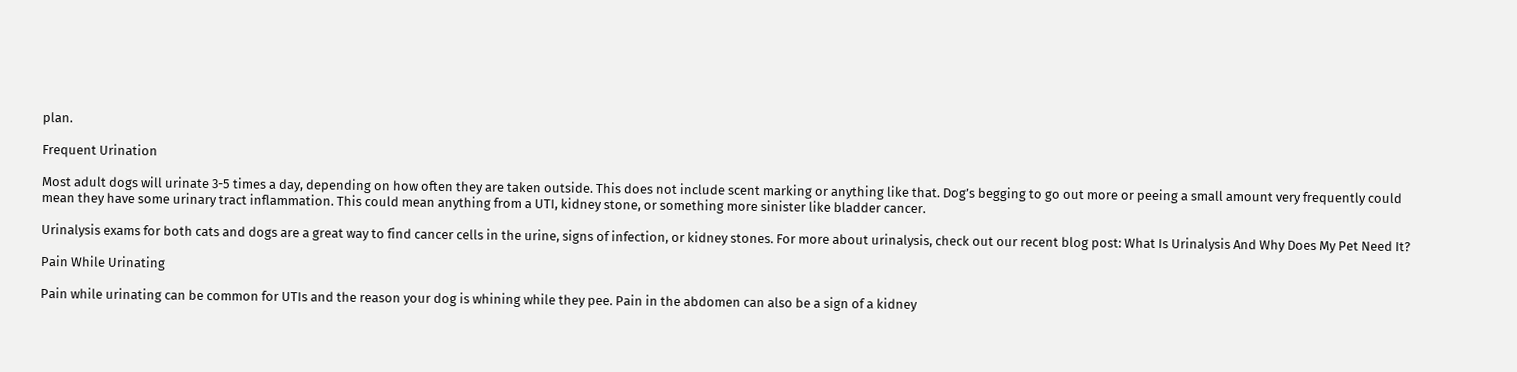plan.

Frequent Urination

Most adult dogs will urinate 3-5 times a day, depending on how often they are taken outside. This does not include scent marking or anything like that. Dog’s begging to go out more or peeing a small amount very frequently could mean they have some urinary tract inflammation. This could mean anything from a UTI, kidney stone, or something more sinister like bladder cancer.

Urinalysis exams for both cats and dogs are a great way to find cancer cells in the urine, signs of infection, or kidney stones. For more about urinalysis, check out our recent blog post: What Is Urinalysis And Why Does My Pet Need It?

Pain While Urinating

Pain while urinating can be common for UTIs and the reason your dog is whining while they pee. Pain in the abdomen can also be a sign of a kidney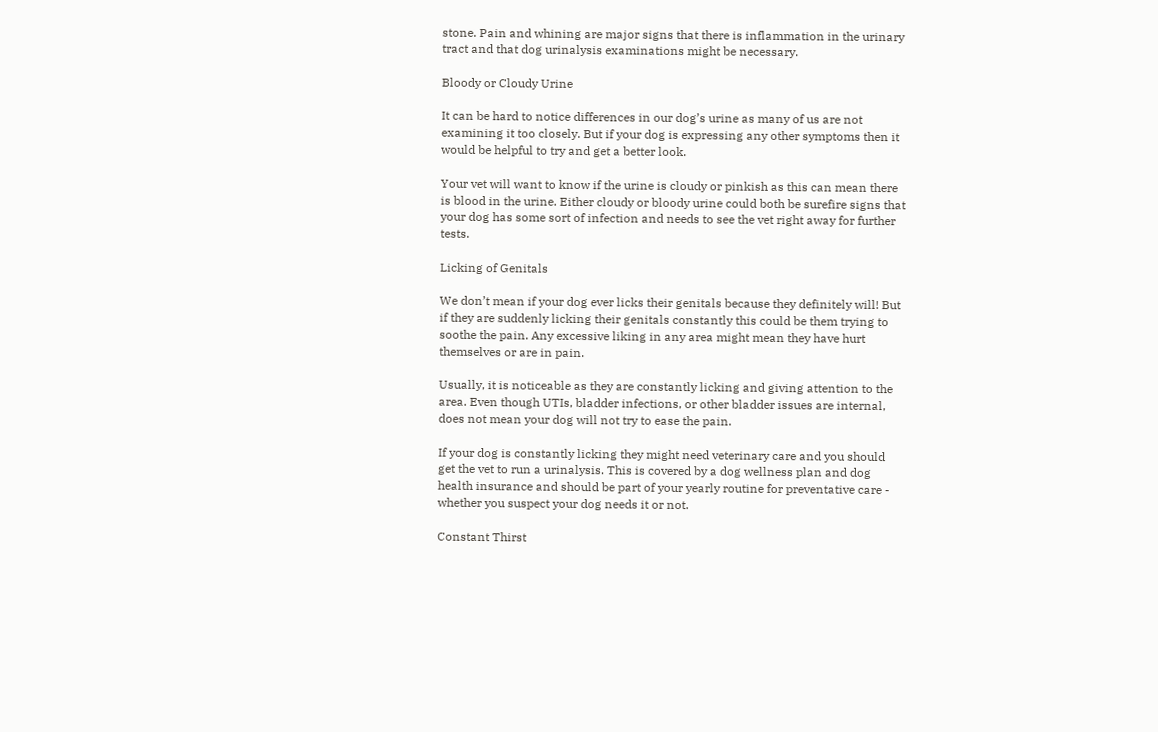stone. Pain and whining are major signs that there is inflammation in the urinary tract and that dog urinalysis examinations might be necessary.

Bloody or Cloudy Urine

It can be hard to notice differences in our dog’s urine as many of us are not examining it too closely. But if your dog is expressing any other symptoms then it would be helpful to try and get a better look.

Your vet will want to know if the urine is cloudy or pinkish as this can mean there is blood in the urine. Either cloudy or bloody urine could both be surefire signs that your dog has some sort of infection and needs to see the vet right away for further tests.

Licking of Genitals

We don’t mean if your dog ever licks their genitals because they definitely will! But if they are suddenly licking their genitals constantly this could be them trying to soothe the pain. Any excessive liking in any area might mean they have hurt themselves or are in pain.

Usually, it is noticeable as they are constantly licking and giving attention to the area. Even though UTIs, bladder infections, or other bladder issues are internal, does not mean your dog will not try to ease the pain.

If your dog is constantly licking they might need veterinary care and you should get the vet to run a urinalysis. This is covered by a dog wellness plan and dog health insurance and should be part of your yearly routine for preventative care - whether you suspect your dog needs it or not.

Constant Thirst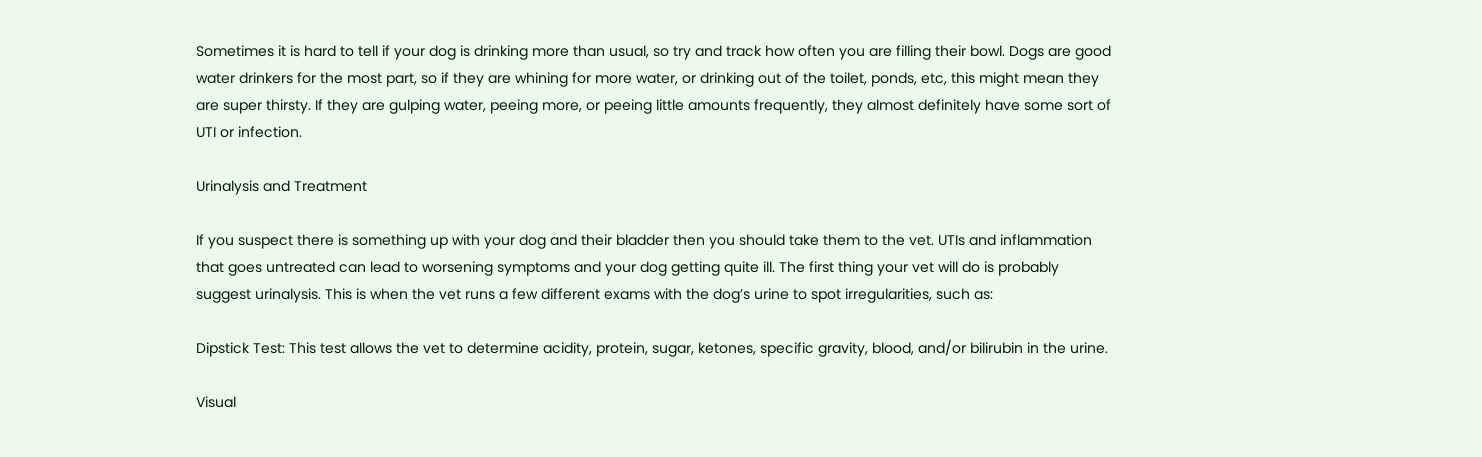Sometimes it is hard to tell if your dog is drinking more than usual, so try and track how often you are filling their bowl. Dogs are good water drinkers for the most part, so if they are whining for more water, or drinking out of the toilet, ponds, etc, this might mean they are super thirsty. If they are gulping water, peeing more, or peeing little amounts frequently, they almost definitely have some sort of UTI or infection.

Urinalysis and Treatment

If you suspect there is something up with your dog and their bladder then you should take them to the vet. UTIs and inflammation that goes untreated can lead to worsening symptoms and your dog getting quite ill. The first thing your vet will do is probably suggest urinalysis. This is when the vet runs a few different exams with the dog’s urine to spot irregularities, such as:

Dipstick Test: This test allows the vet to determine acidity, protein, sugar, ketones, specific gravity, blood, and/or bilirubin in the urine.

Visual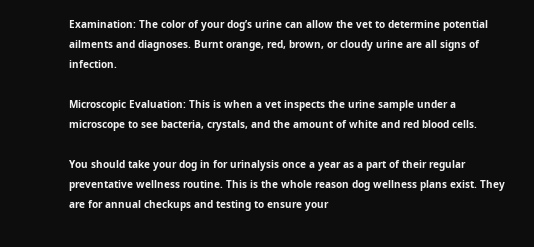Examination: The color of your dog’s urine can allow the vet to determine potential ailments and diagnoses. Burnt orange, red, brown, or cloudy urine are all signs of infection.

Microscopic Evaluation: This is when a vet inspects the urine sample under a microscope to see bacteria, crystals, and the amount of white and red blood cells.

You should take your dog in for urinalysis once a year as a part of their regular preventative wellness routine. This is the whole reason dog wellness plans exist. They are for annual checkups and testing to ensure your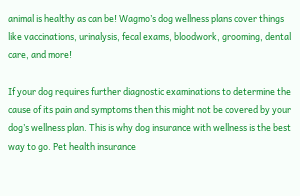animal is healthy as can be! Wagmo’s dog wellness plans cover things like vaccinations, urinalysis, fecal exams, bloodwork, grooming, dental care, and more!

If your dog requires further diagnostic examinations to determine the cause of its pain and symptoms then this might not be covered by your dog’s wellness plan. This is why dog insurance with wellness is the best way to go. Pet health insurance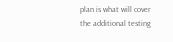plan is what will cover the additional testing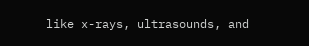like x-rays, ultrasounds, and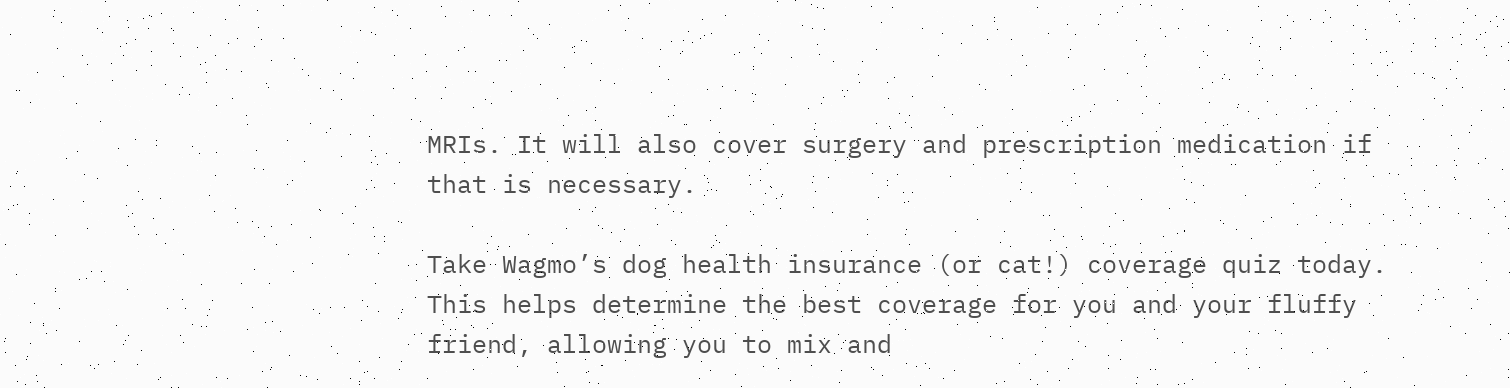MRIs. It will also cover surgery and prescription medication if that is necessary.

Take Wagmo’s dog health insurance (or cat!) coverage quiz today. This helps determine the best coverage for you and your fluffy friend, allowing you to mix and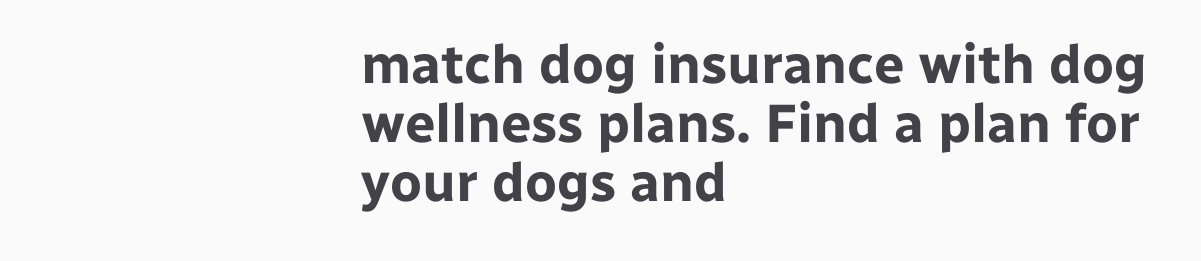match dog insurance with dog wellness plans. Find a plan for your dogs and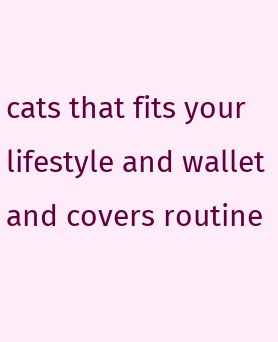cats that fits your lifestyle and wallet and covers routine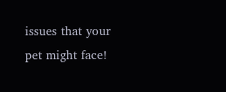issues that your pet might face!